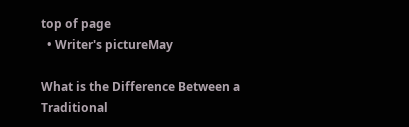top of page
  • Writer's pictureMay

What is the Difference Between a Traditional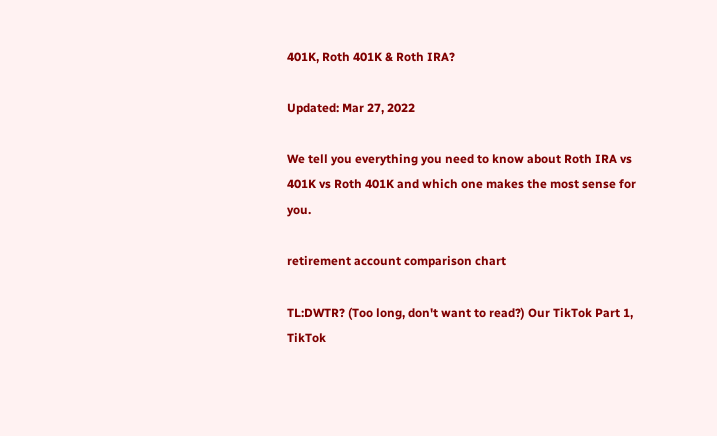401K, Roth 401K & Roth IRA?

Updated: Mar 27, 2022

We tell you everything you need to know about Roth IRA vs 401K vs Roth 401K and which one makes the most sense for you.

retirement account comparison chart

TL:DWTR? (Too long, don't want to read?) Our TikTok Part 1, TikTok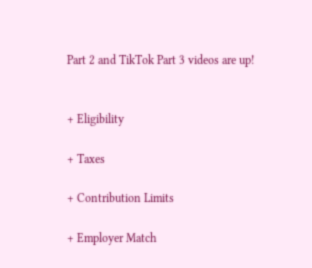Part 2 and TikTok Part 3 videos are up!


+ Eligibility

+ Taxes

+ Contribution Limits

+ Employer Match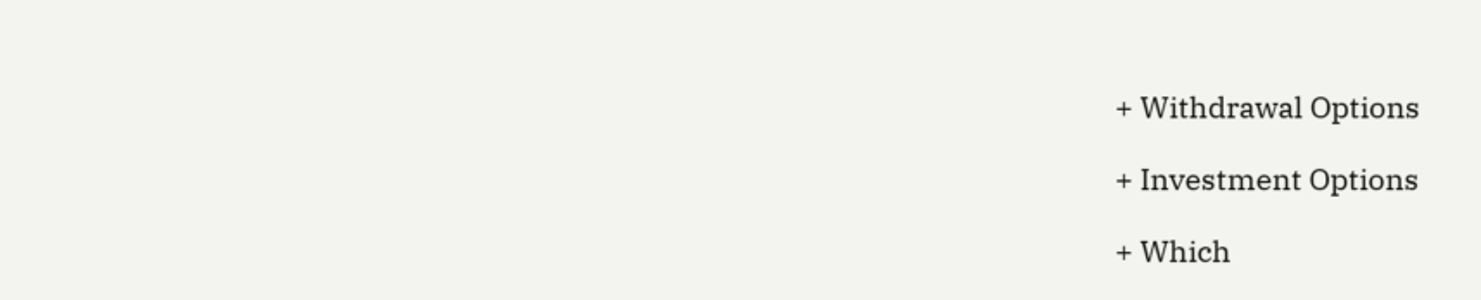+ Withdrawal Options

+ Investment Options

+ Which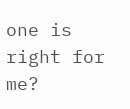one is right for me?